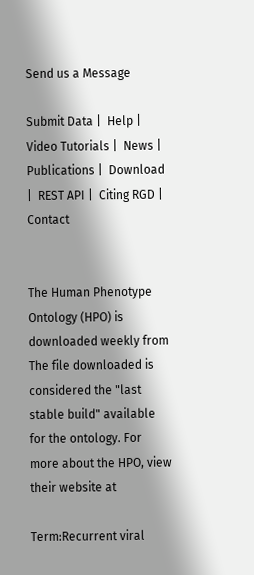Send us a Message

Submit Data |  Help |  Video Tutorials |  News |  Publications |  Download |  REST API |  Citing RGD |  Contact


The Human Phenotype Ontology (HPO) is downloaded weekly from The file downloaded is considered the "last stable build" available for the ontology. For more about the HPO, view their website at

Term:Recurrent viral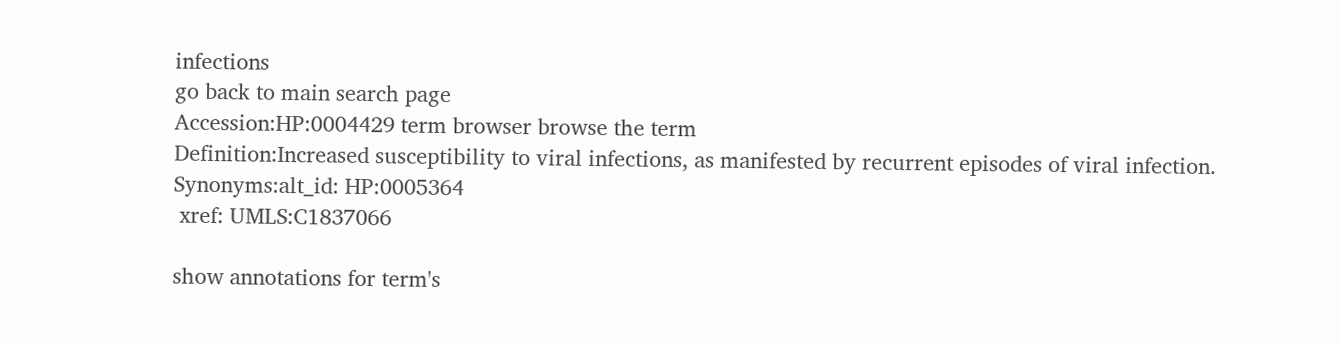infections
go back to main search page
Accession:HP:0004429 term browser browse the term
Definition:Increased susceptibility to viral infections, as manifested by recurrent episodes of viral infection.
Synonyms:alt_id: HP:0005364
 xref: UMLS:C1837066

show annotations for term's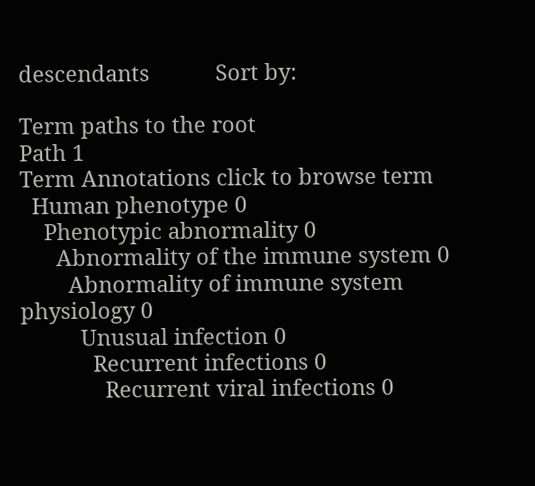descendants           Sort by:

Term paths to the root
Path 1
Term Annotations click to browse term
  Human phenotype 0
    Phenotypic abnormality 0
      Abnormality of the immune system 0
        Abnormality of immune system physiology 0
          Unusual infection 0
            Recurrent infections 0
              Recurrent viral infections 0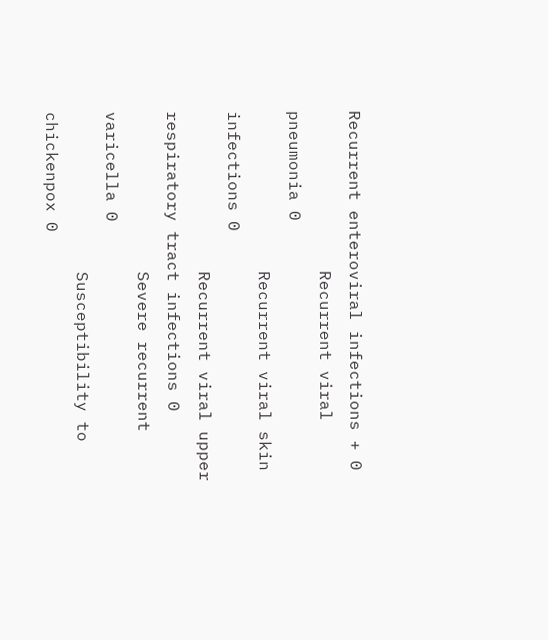Recurrent enteroviral infections + 0
                Recurrent viral pneumonia 0
                Recurrent viral skin infections 0
                Recurrent viral upper respiratory tract infections 0
                Severe recurrent varicella 0
                Susceptibility to chickenpox 0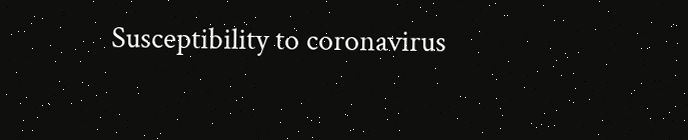Susceptibility to coronavirus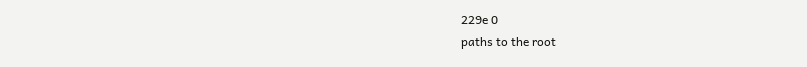229e 0
paths to the root